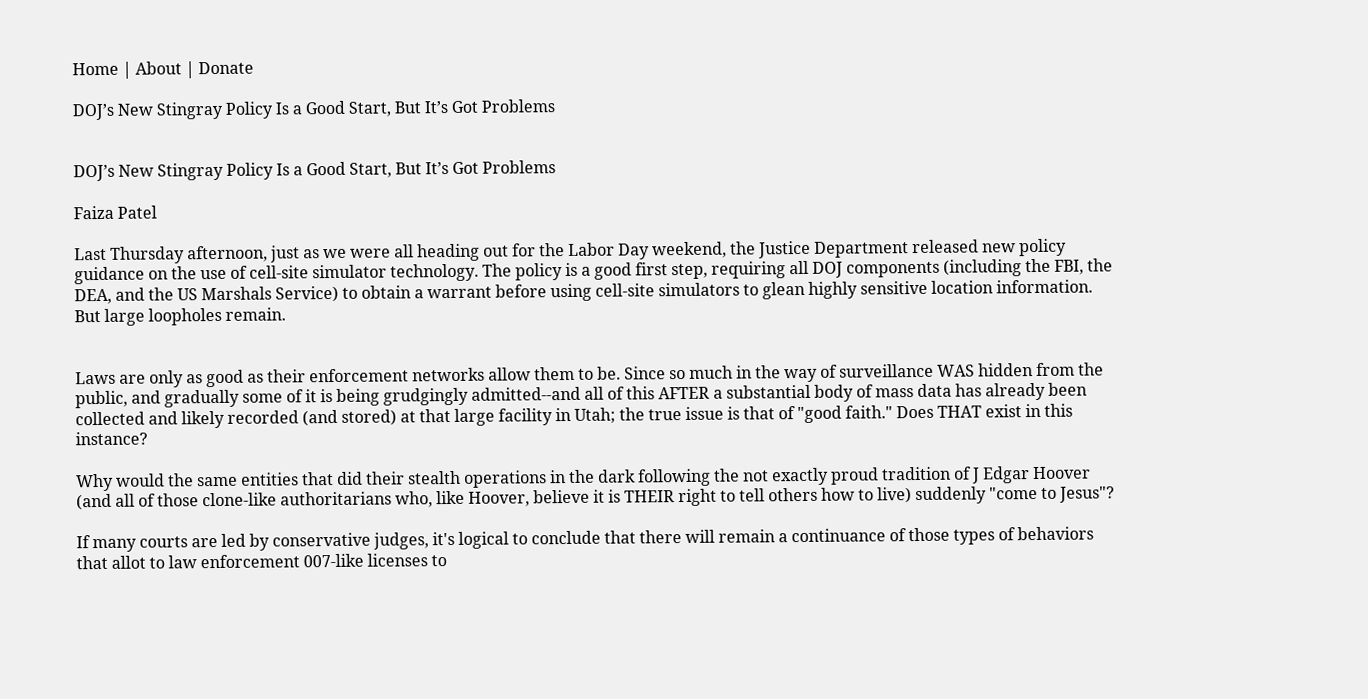Home | About | Donate

DOJ’s New Stingray Policy Is a Good Start, But It’s Got Problems


DOJ’s New Stingray Policy Is a Good Start, But It’s Got Problems

Faiza Patel

Last Thursday afternoon, just as we were all heading out for the Labor Day weekend, the Justice Department released new policy guidance on the use of cell-site simulator technology. The policy is a good first step, requiring all DOJ components (including the FBI, the DEA, and the US Marshals Service) to obtain a warrant before using cell-site simulators to glean highly sensitive location information. But large loopholes remain.


Laws are only as good as their enforcement networks allow them to be. Since so much in the way of surveillance WAS hidden from the public, and gradually some of it is being grudgingly admitted--and all of this AFTER a substantial body of mass data has already been collected and likely recorded (and stored) at that large facility in Utah; the true issue is that of "good faith." Does THAT exist in this instance?

Why would the same entities that did their stealth operations in the dark following the not exactly proud tradition of J Edgar Hoover (and all of those clone-like authoritarians who, like Hoover, believe it is THEIR right to tell others how to live) suddenly "come to Jesus"?

If many courts are led by conservative judges, it's logical to conclude that there will remain a continuance of those types of behaviors that allot to law enforcement 007-like licenses to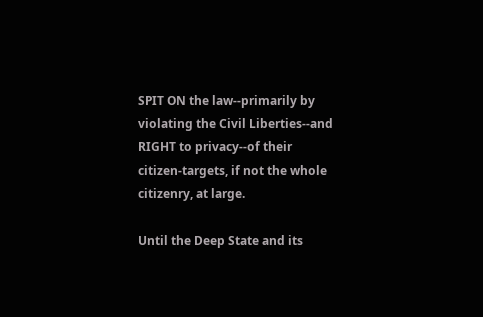SPIT ON the law--primarily by violating the Civil Liberties--and RIGHT to privacy--of their citizen-targets, if not the whole citizenry, at large.

Until the Deep State and its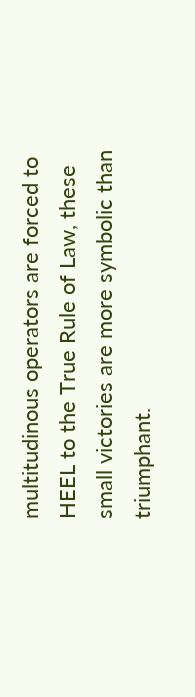multitudinous operators are forced to HEEL to the True Rule of Law, these small victories are more symbolic than triumphant.